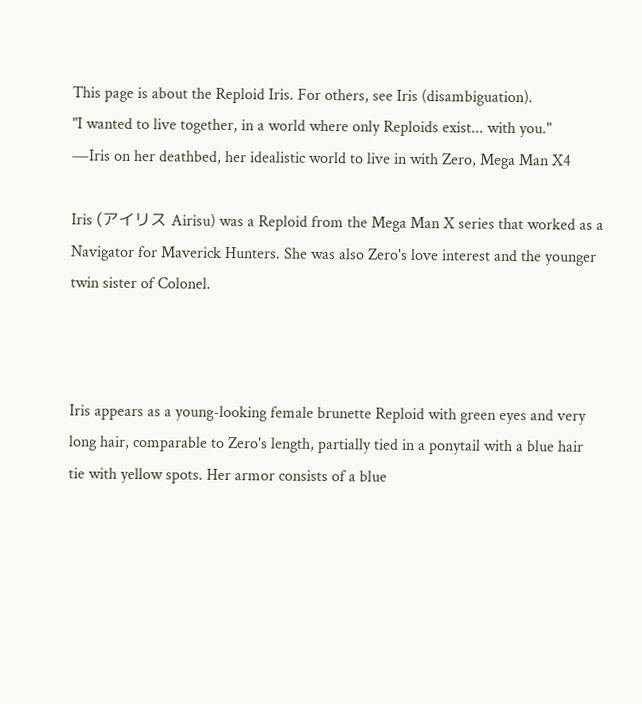This page is about the Reploid Iris. For others, see Iris (disambiguation).
"I wanted to live together, in a world where only Reploids exist... with you."
―Iris on her deathbed, her idealistic world to live in with Zero, Mega Man X4

Iris (アイリス Airisu) was a Reploid from the Mega Man X series that worked as a Navigator for Maverick Hunters. She was also Zero's love interest and the younger twin sister of Colonel.



Iris appears as a young-looking female brunette Reploid with green eyes and very long hair, comparable to Zero's length, partially tied in a ponytail with a blue hair tie with yellow spots. Her armor consists of a blue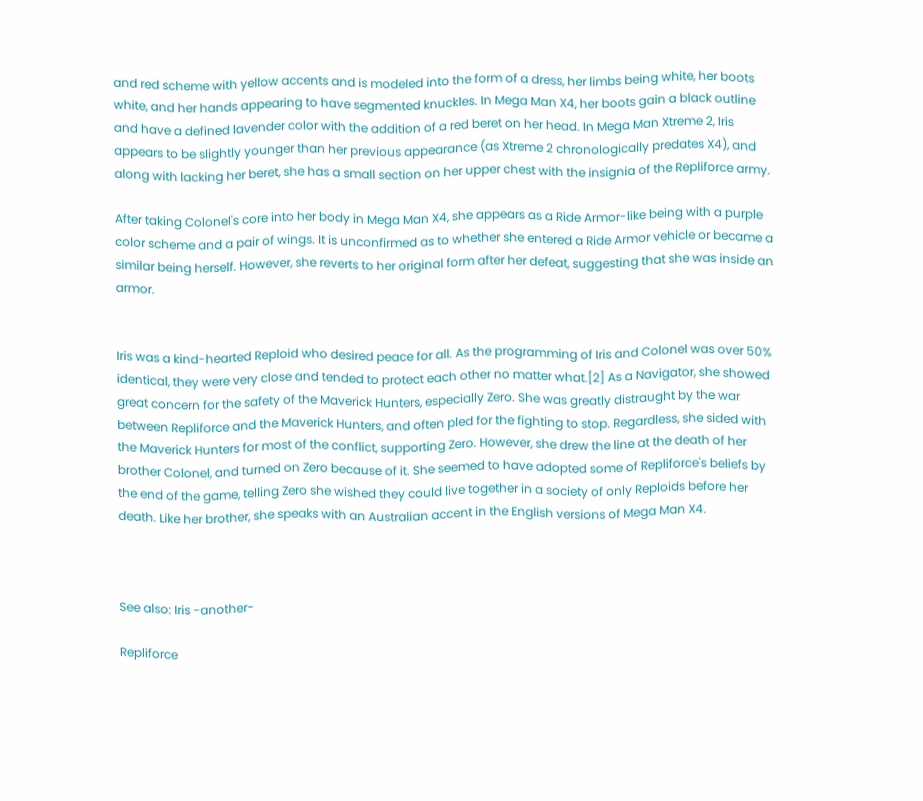and red scheme with yellow accents and is modeled into the form of a dress, her limbs being white, her boots white, and her hands appearing to have segmented knuckles. In Mega Man X4, her boots gain a black outline and have a defined lavender color with the addition of a red beret on her head. In Mega Man Xtreme 2, Iris appears to be slightly younger than her previous appearance (as Xtreme 2 chronologically predates X4), and along with lacking her beret, she has a small section on her upper chest with the insignia of the Repliforce army.

After taking Colonel's core into her body in Mega Man X4, she appears as a Ride Armor-like being with a purple color scheme and a pair of wings. It is unconfirmed as to whether she entered a Ride Armor vehicle or became a similar being herself. However, she reverts to her original form after her defeat, suggesting that she was inside an armor.


Iris was a kind-hearted Reploid who desired peace for all. As the programming of Iris and Colonel was over 50% identical, they were very close and tended to protect each other no matter what.[2] As a Navigator, she showed great concern for the safety of the Maverick Hunters, especially Zero. She was greatly distraught by the war between Repliforce and the Maverick Hunters, and often pled for the fighting to stop. Regardless, she sided with the Maverick Hunters for most of the conflict, supporting Zero. However, she drew the line at the death of her brother Colonel, and turned on Zero because of it. She seemed to have adopted some of Repliforce's beliefs by the end of the game, telling Zero she wished they could live together in a society of only Reploids before her death. Like her brother, she speaks with an Australian accent in the English versions of Mega Man X4.



See also: Iris -another-

Repliforce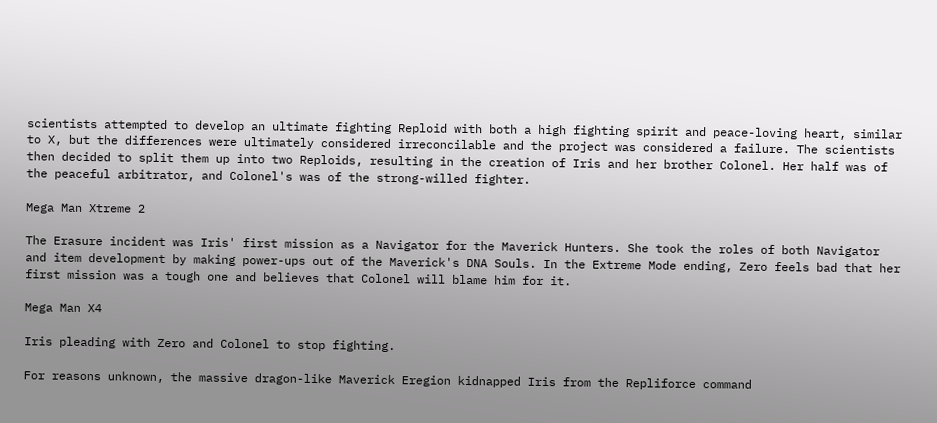scientists attempted to develop an ultimate fighting Reploid with both a high fighting spirit and peace-loving heart, similar to X, but the differences were ultimately considered irreconcilable and the project was considered a failure. The scientists then decided to split them up into two Reploids, resulting in the creation of Iris and her brother Colonel. Her half was of the peaceful arbitrator, and Colonel's was of the strong-willed fighter.

Mega Man Xtreme 2

The Erasure incident was Iris' first mission as a Navigator for the Maverick Hunters. She took the roles of both Navigator and item development by making power-ups out of the Maverick's DNA Souls. In the Extreme Mode ending, Zero feels bad that her first mission was a tough one and believes that Colonel will blame him for it.

Mega Man X4

Iris pleading with Zero and Colonel to stop fighting.

For reasons unknown, the massive dragon-like Maverick Eregion kidnapped Iris from the Repliforce command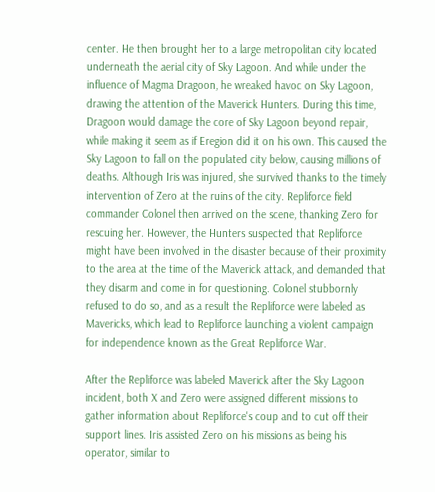center. He then brought her to a large metropolitan city located underneath the aerial city of Sky Lagoon. And while under the influence of Magma Dragoon, he wreaked havoc on Sky Lagoon, drawing the attention of the Maverick Hunters. During this time, Dragoon would damage the core of Sky Lagoon beyond repair, while making it seem as if Eregion did it on his own. This caused the Sky Lagoon to fall on the populated city below, causing millions of deaths. Although Iris was injured, she survived thanks to the timely intervention of Zero at the ruins of the city. Repliforce field commander Colonel then arrived on the scene, thanking Zero for rescuing her. However, the Hunters suspected that Repliforce might have been involved in the disaster because of their proximity to the area at the time of the Maverick attack, and demanded that they disarm and come in for questioning. Colonel stubbornly refused to do so, and as a result the Repliforce were labeled as Mavericks, which lead to Repliforce launching a violent campaign for independence known as the Great Repliforce War.

After the Repliforce was labeled Maverick after the Sky Lagoon incident, both X and Zero were assigned different missions to gather information about Repliforce's coup and to cut off their support lines. Iris assisted Zero on his missions as being his operator, similar to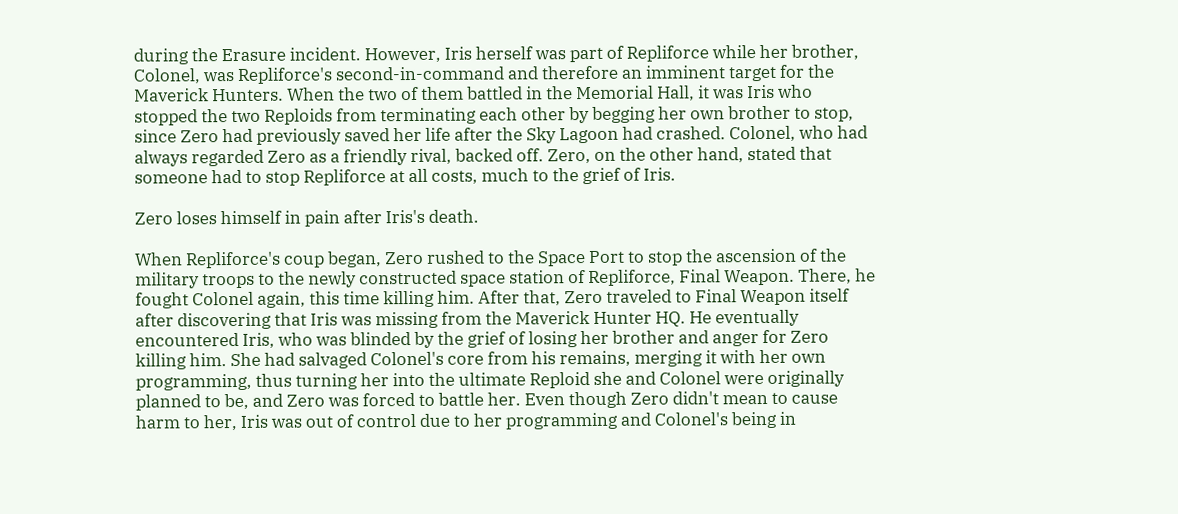during the Erasure incident. However, Iris herself was part of Repliforce while her brother, Colonel, was Repliforce's second-in-command and therefore an imminent target for the Maverick Hunters. When the two of them battled in the Memorial Hall, it was Iris who stopped the two Reploids from terminating each other by begging her own brother to stop, since Zero had previously saved her life after the Sky Lagoon had crashed. Colonel, who had always regarded Zero as a friendly rival, backed off. Zero, on the other hand, stated that someone had to stop Repliforce at all costs, much to the grief of Iris.

Zero loses himself in pain after Iris's death.

When Repliforce's coup began, Zero rushed to the Space Port to stop the ascension of the military troops to the newly constructed space station of Repliforce, Final Weapon. There, he fought Colonel again, this time killing him. After that, Zero traveled to Final Weapon itself after discovering that Iris was missing from the Maverick Hunter HQ. He eventually encountered Iris, who was blinded by the grief of losing her brother and anger for Zero killing him. She had salvaged Colonel's core from his remains, merging it with her own programming, thus turning her into the ultimate Reploid she and Colonel were originally planned to be, and Zero was forced to battle her. Even though Zero didn't mean to cause harm to her, Iris was out of control due to her programming and Colonel's being in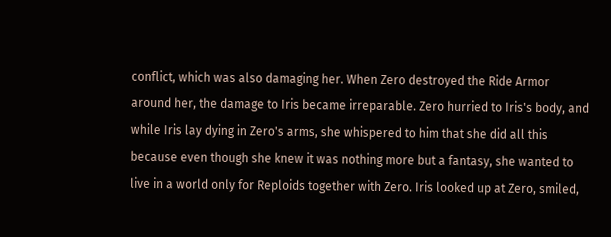conflict, which was also damaging her. When Zero destroyed the Ride Armor around her, the damage to Iris became irreparable. Zero hurried to Iris's body, and while Iris lay dying in Zero's arms, she whispered to him that she did all this because even though she knew it was nothing more but a fantasy, she wanted to live in a world only for Reploids together with Zero. Iris looked up at Zero, smiled,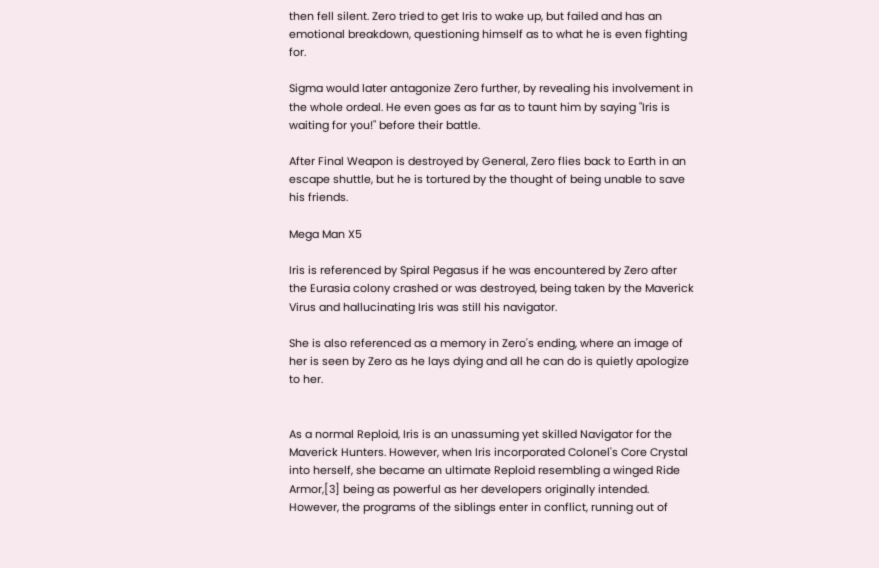then fell silent. Zero tried to get Iris to wake up, but failed and has an emotional breakdown, questioning himself as to what he is even fighting for.

Sigma would later antagonize Zero further, by revealing his involvement in the whole ordeal. He even goes as far as to taunt him by saying "Iris is waiting for you!" before their battle.

After Final Weapon is destroyed by General, Zero flies back to Earth in an escape shuttle, but he is tortured by the thought of being unable to save his friends.

Mega Man X5

Iris is referenced by Spiral Pegasus if he was encountered by Zero after the Eurasia colony crashed or was destroyed, being taken by the Maverick Virus and hallucinating Iris was still his navigator.

She is also referenced as a memory in Zero's ending, where an image of her is seen by Zero as he lays dying and all he can do is quietly apologize to her.


As a normal Reploid, Iris is an unassuming yet skilled Navigator for the Maverick Hunters. However, when Iris incorporated Colonel's Core Crystal into herself, she became an ultimate Reploid resembling a winged Ride Armor,[3] being as powerful as her developers originally intended. However, the programs of the siblings enter in conflict, running out of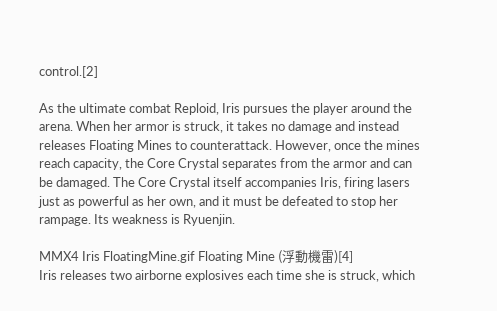control.[2]

As the ultimate combat Reploid, Iris pursues the player around the arena. When her armor is struck, it takes no damage and instead releases Floating Mines to counterattack. However, once the mines reach capacity, the Core Crystal separates from the armor and can be damaged. The Core Crystal itself accompanies Iris, firing lasers just as powerful as her own, and it must be defeated to stop her rampage. Its weakness is Ryuenjin.

MMX4 Iris FloatingMine.gif Floating Mine (浮動機雷)[4]
Iris releases two airborne explosives each time she is struck, which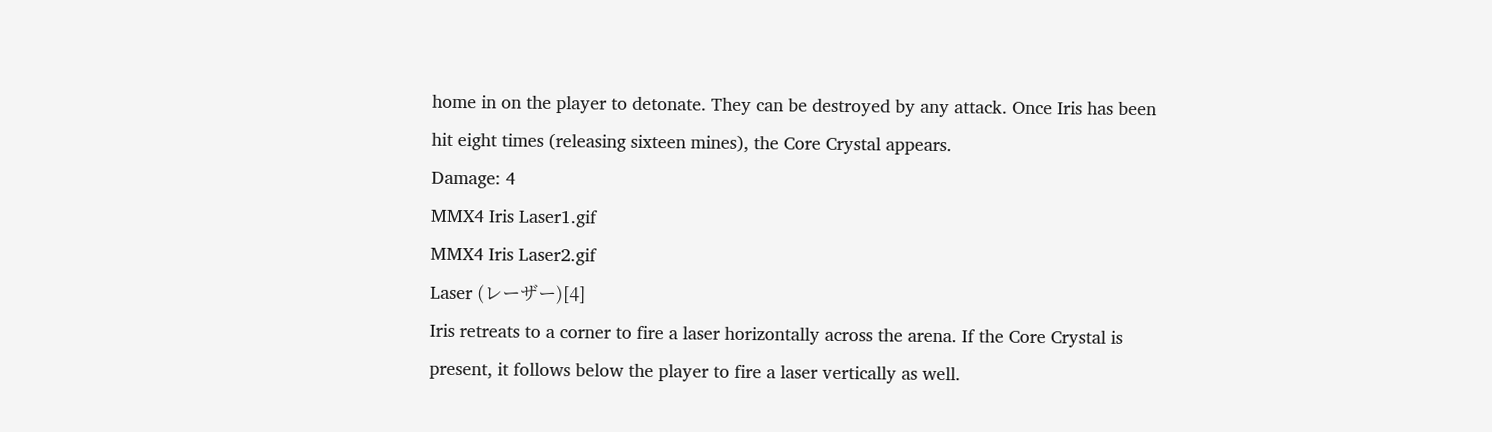home in on the player to detonate. They can be destroyed by any attack. Once Iris has been hit eight times (releasing sixteen mines), the Core Crystal appears.
Damage: 4
MMX4 Iris Laser1.gif
MMX4 Iris Laser2.gif
Laser (レーザー)[4]
Iris retreats to a corner to fire a laser horizontally across the arena. If the Core Crystal is present, it follows below the player to fire a laser vertically as well.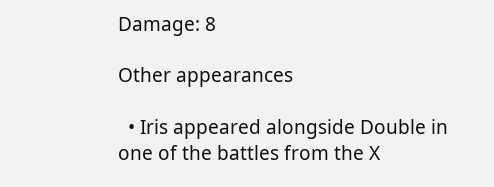Damage: 8

Other appearances

  • Iris appeared alongside Double in one of the battles from the X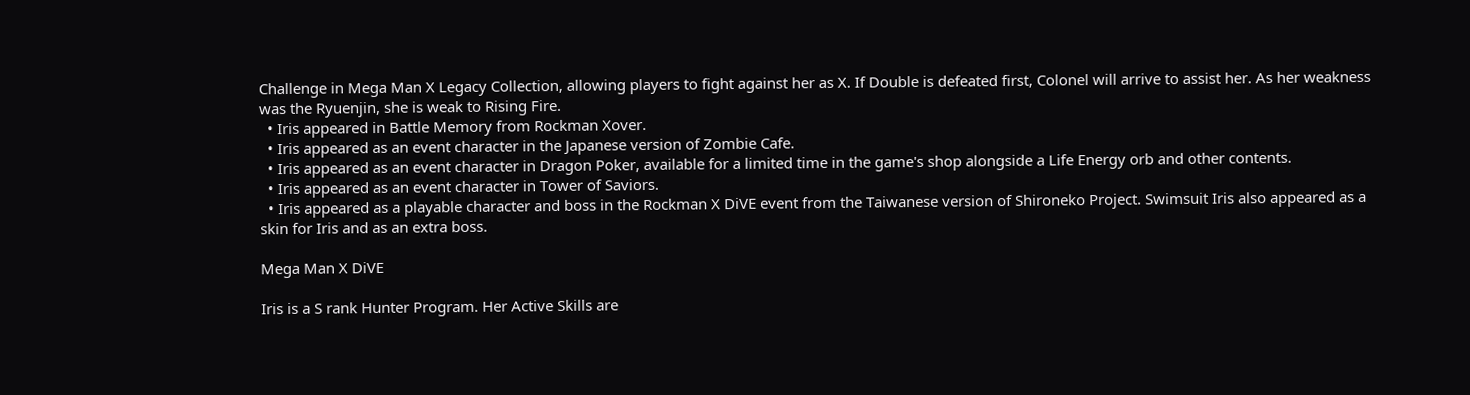Challenge in Mega Man X Legacy Collection, allowing players to fight against her as X. If Double is defeated first, Colonel will arrive to assist her. As her weakness was the Ryuenjin, she is weak to Rising Fire.
  • Iris appeared in Battle Memory from Rockman Xover.
  • Iris appeared as an event character in the Japanese version of Zombie Cafe.
  • Iris appeared as an event character in Dragon Poker, available for a limited time in the game's shop alongside a Life Energy orb and other contents.
  • Iris appeared as an event character in Tower of Saviors.
  • Iris appeared as a playable character and boss in the Rockman X DiVE event from the Taiwanese version of Shironeko Project. Swimsuit Iris also appeared as a skin for Iris and as an extra boss.

Mega Man X DiVE

Iris is a S rank Hunter Program. Her Active Skills are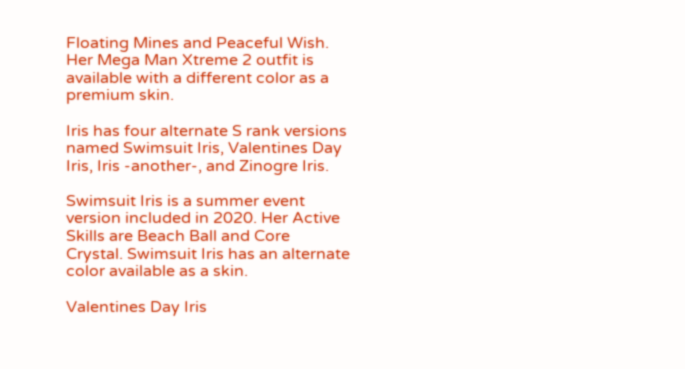Floating Mines and Peaceful Wish. Her Mega Man Xtreme 2 outfit is available with a different color as a premium skin.

Iris has four alternate S rank versions named Swimsuit Iris, Valentines Day Iris, Iris -another-, and Zinogre Iris.

Swimsuit Iris is a summer event version included in 2020. Her Active Skills are Beach Ball and Core Crystal. Swimsuit Iris has an alternate color available as a skin.

Valentines Day Iris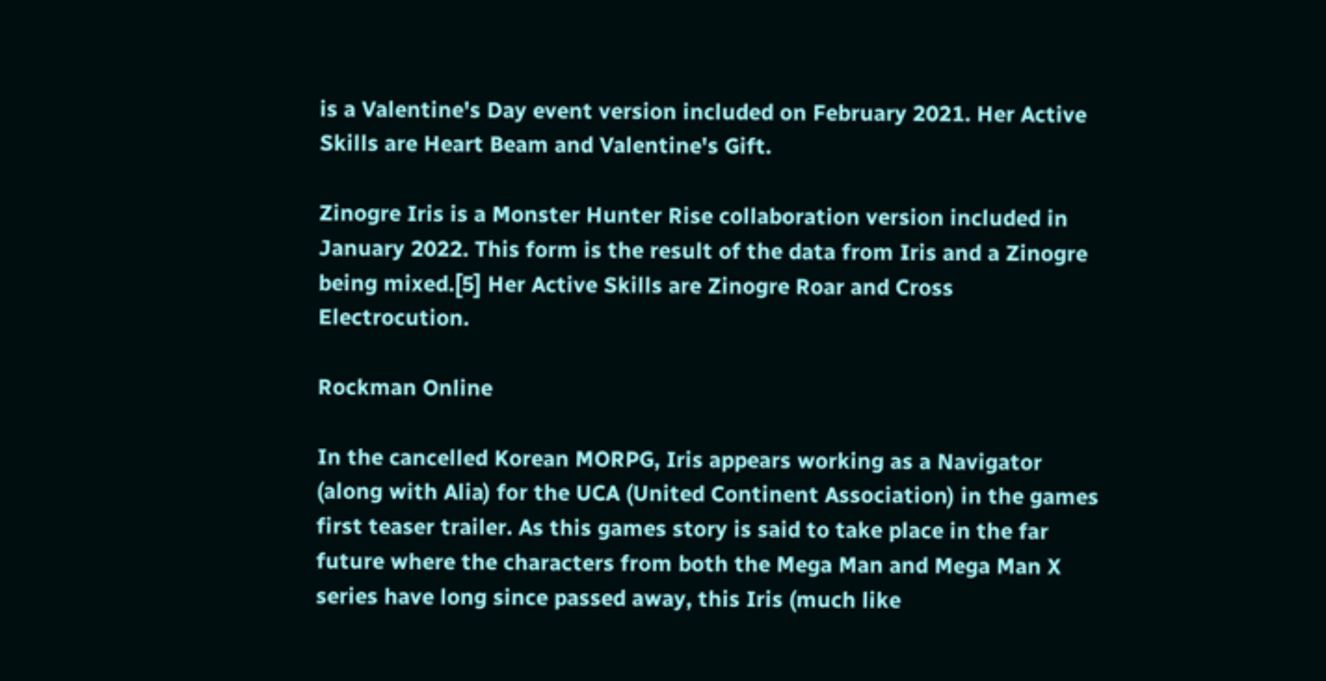is a Valentine's Day event version included on February 2021. Her Active Skills are Heart Beam and Valentine's Gift.

Zinogre Iris is a Monster Hunter Rise collaboration version included in January 2022. This form is the result of the data from Iris and a Zinogre being mixed.[5] Her Active Skills are Zinogre Roar and Cross Electrocution.

Rockman Online

In the cancelled Korean MORPG, Iris appears working as a Navigator (along with Alia) for the UCA (United Continent Association) in the games first teaser trailer. As this games story is said to take place in the far future where the characters from both the Mega Man and Mega Man X series have long since passed away, this Iris (much like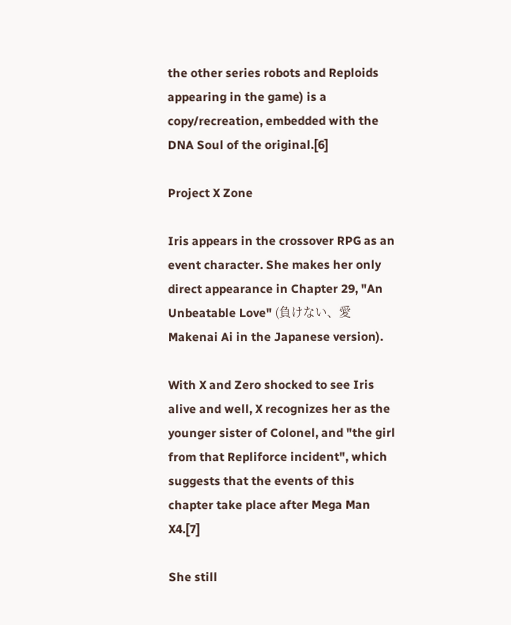the other series robots and Reploids appearing in the game) is a copy/recreation, embedded with the DNA Soul of the original.[6]

Project X Zone

Iris appears in the crossover RPG as an event character. She makes her only direct appearance in Chapter 29, "An Unbeatable Love" (負けない、愛 Makenai Ai in the Japanese version).

With X and Zero shocked to see Iris alive and well, X recognizes her as the younger sister of Colonel, and "the girl from that Repliforce incident", which suggests that the events of this chapter take place after Mega Man X4.[7]

She still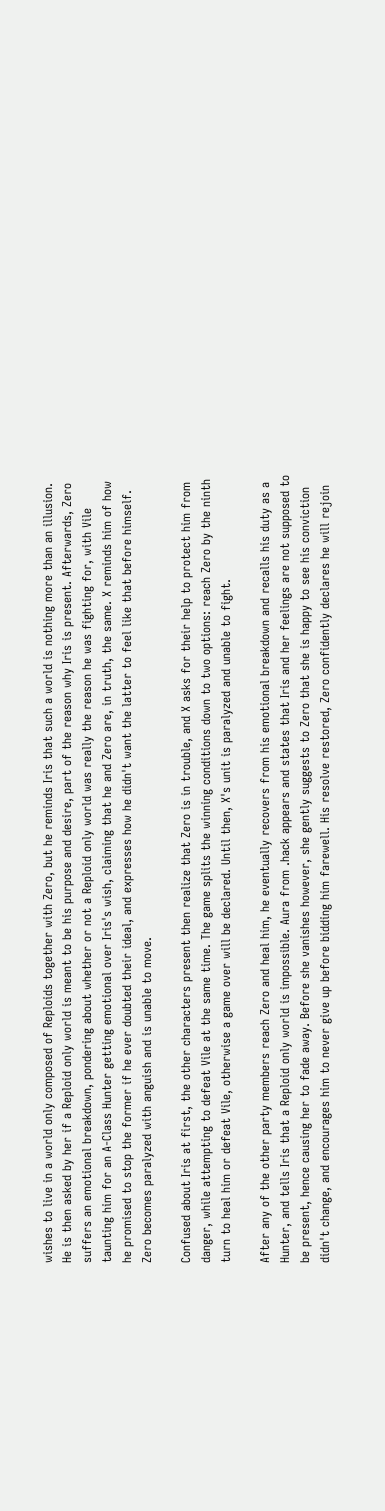wishes to live in a world only composed of Reploids together with Zero, but he reminds Iris that such a world is nothing more than an illusion. He is then asked by her if a Reploid only world is meant to be his purpose and desire, part of the reason why Iris is present. Afterwards, Zero suffers an emotional breakdown, pondering about whether or not a Reploid only world was really the reason he was fighting for, with Vile taunting him for an A-Class Hunter getting emotional over Iris's wish, claiming that he and Zero are, in truth, the same. X reminds him of how he promised to stop the former if he ever doubted their ideal, and expresses how he didn't want the latter to feel like that before himself. Zero becomes paralyzed with anguish and is unable to move.

Confused about Iris at first, the other characters present then realize that Zero is in trouble, and X asks for their help to protect him from danger, while attempting to defeat Vile at the same time. The game splits the winning conditions down to two options: reach Zero by the ninth turn to heal him or defeat Vile, otherwise a game over will be declared. Until then, X's unit is paralyzed and unable to fight.

After any of the other party members reach Zero and heal him, he eventually recovers from his emotional breakdown and recalls his duty as a Hunter, and tells Iris that a Reploid only world is impossible. Aura from .hack appears and states that Iris and her feelings are not supposed to be present, hence causing her to fade away. Before she vanishes however, she gently suggests to Zero that she is happy to see his conviction didn't change, and encourages him to never give up before bidding him farewell. His resolve restored, Zero confidently declares he will rejoin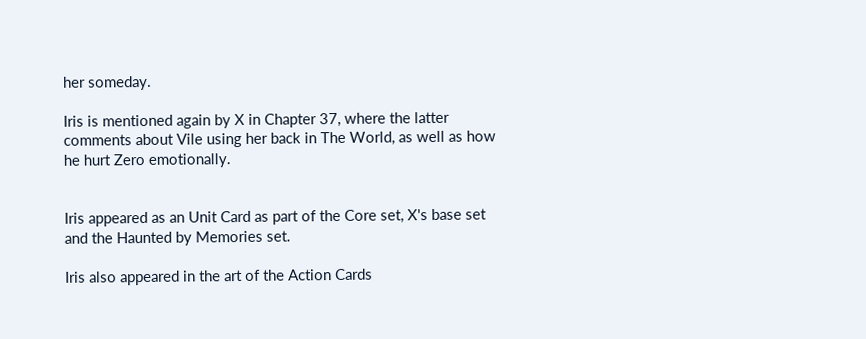her someday.

Iris is mentioned again by X in Chapter 37, where the latter comments about Vile using her back in The World, as well as how he hurt Zero emotionally.


Iris appeared as an Unit Card as part of the Core set, X's base set and the Haunted by Memories set.

Iris also appeared in the art of the Action Cards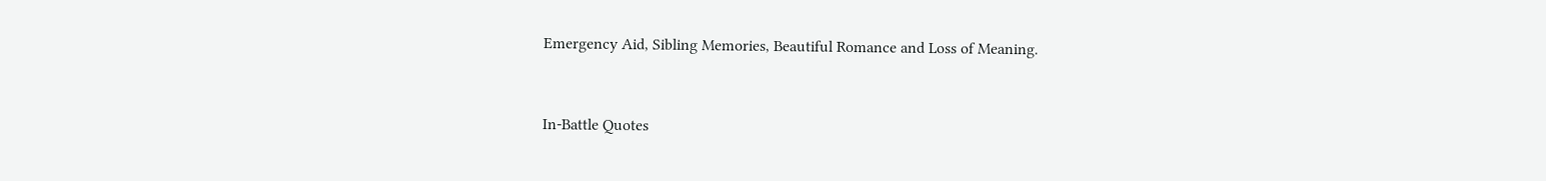Emergency Aid, Sibling Memories, Beautiful Romance and Loss of Meaning.


In-Battle Quotes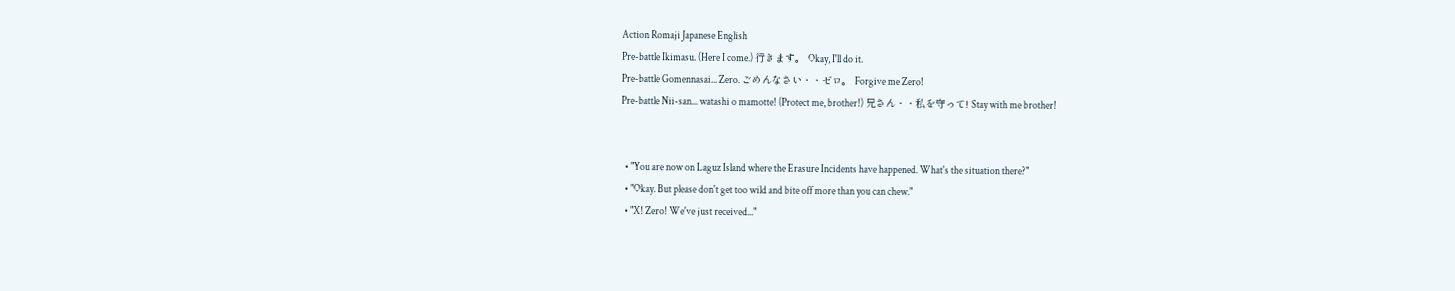Action Romaji Japanese English
Pre-battle Ikimasu. (Here I come.) 行きます。 Okay, I'll do it.
Pre-battle Gomennasai... Zero. ごめんなさい・・ゼロ。 Forgive me Zero!
Pre-battle Nii-san... watashi o mamotte! (Protect me, brother!) 兄さん・・私を守って! Stay with me brother!


  • "You are now on Laguz Island where the Erasure Incidents have happened. What's the situation there?"
  • "Okay. But please don't get too wild and bite off more than you can chew."
  • "X! Zero! We've just received..."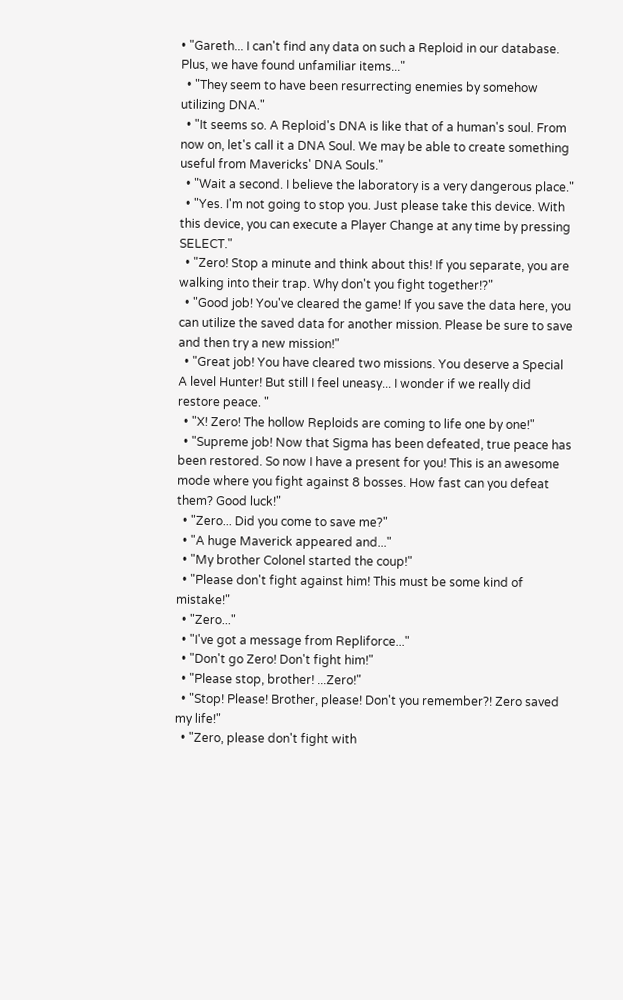• "Gareth... I can't find any data on such a Reploid in our database. Plus, we have found unfamiliar items..."
  • "They seem to have been resurrecting enemies by somehow utilizing DNA."
  • "It seems so. A Reploid's DNA is like that of a human's soul. From now on, let's call it a DNA Soul. We may be able to create something useful from Mavericks' DNA Souls."
  • "Wait a second. I believe the laboratory is a very dangerous place."
  • "Yes. I'm not going to stop you. Just please take this device. With this device, you can execute a Player Change at any time by pressing SELECT."
  • "Zero! Stop a minute and think about this! If you separate, you are walking into their trap. Why don't you fight together!?"
  • "Good job! You've cleared the game! If you save the data here, you can utilize the saved data for another mission. Please be sure to save and then try a new mission!"
  • "Great job! You have cleared two missions. You deserve a Special A level Hunter! But still I feel uneasy... I wonder if we really did restore peace. "
  • "X! Zero! The hollow Reploids are coming to life one by one!"
  • "Supreme job! Now that Sigma has been defeated, true peace has been restored. So now I have a present for you! This is an awesome mode where you fight against 8 bosses. How fast can you defeat them? Good luck!"
  • "Zero... Did you come to save me?"
  • "A huge Maverick appeared and..."
  • "My brother Colonel started the coup!"
  • "Please don't fight against him! This must be some kind of mistake!"
  • "Zero..."
  • "I've got a message from Repliforce..."
  • "Don't go Zero! Don't fight him!"
  • "Please stop, brother! ...Zero!"
  • "Stop! Please! Brother, please! Don't you remember?! Zero saved my life!"
  • "Zero, please don't fight with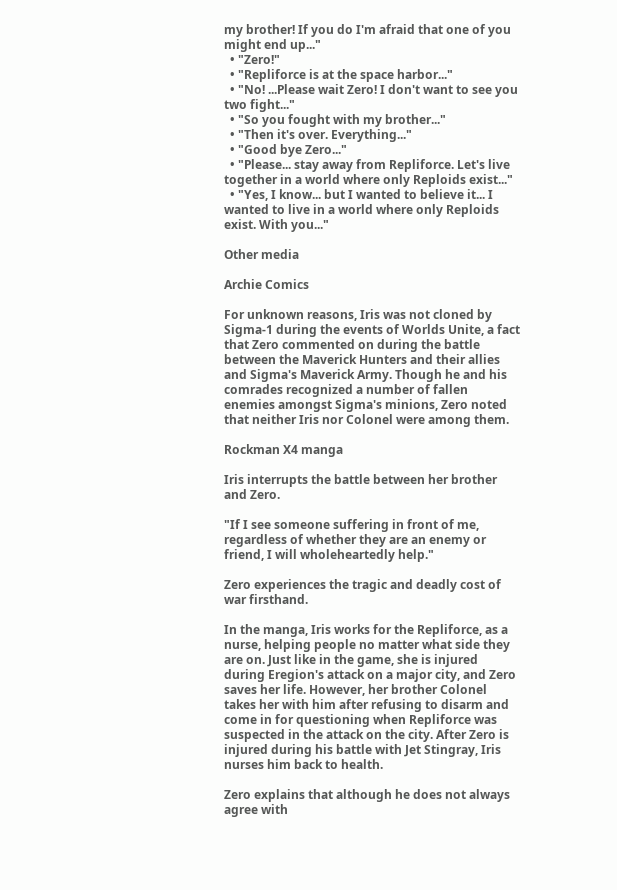my brother! If you do I'm afraid that one of you might end up..."
  • "Zero!"
  • "Repliforce is at the space harbor..."
  • "No! ...Please wait Zero! I don't want to see you two fight..."
  • "So you fought with my brother..."
  • "Then it's over. Everything..."
  • "Good bye Zero..."
  • "Please... stay away from Repliforce. Let's live together in a world where only Reploids exist..."
  • "Yes, I know... but I wanted to believe it... I wanted to live in a world where only Reploids exist. With you..."

Other media

Archie Comics

For unknown reasons, Iris was not cloned by Sigma-1 during the events of Worlds Unite, a fact that Zero commented on during the battle between the Maverick Hunters and their allies and Sigma's Maverick Army. Though he and his comrades recognized a number of fallen enemies amongst Sigma's minions, Zero noted that neither Iris nor Colonel were among them.

Rockman X4 manga

Iris interrupts the battle between her brother and Zero.

"If I see someone suffering in front of me, regardless of whether they are an enemy or friend, I will wholeheartedly help."

Zero experiences the tragic and deadly cost of war firsthand.

In the manga, Iris works for the Repliforce, as a nurse, helping people no matter what side they are on. Just like in the game, she is injured during Eregion's attack on a major city, and Zero saves her life. However, her brother Colonel takes her with him after refusing to disarm and come in for questioning when Repliforce was suspected in the attack on the city. After Zero is injured during his battle with Jet Stingray, Iris nurses him back to health.

Zero explains that although he does not always agree with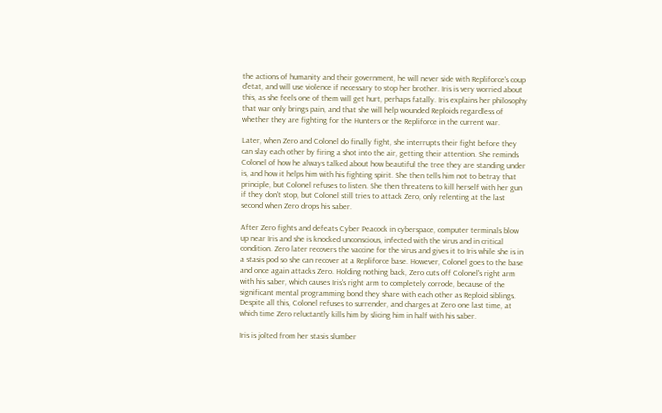the actions of humanity and their government, he will never side with Repliforce's coup d'etat, and will use violence if necessary to stop her brother. Iris is very worried about this, as she feels one of them will get hurt, perhaps fatally. Iris explains her philosophy that war only brings pain, and that she will help wounded Reploids regardless of whether they are fighting for the Hunters or the Repliforce in the current war.

Later, when Zero and Colonel do finally fight, she interrupts their fight before they can slay each other by firing a shot into the air, getting their attention. She reminds Colonel of how he always talked about how beautiful the tree they are standing under is, and how it helps him with his fighting spirit. She then tells him not to betray that principle, but Colonel refuses to listen. She then threatens to kill herself with her gun if they don't stop, but Colonel still tries to attack Zero, only relenting at the last second when Zero drops his saber.

After Zero fights and defeats Cyber Peacock in cyberspace, computer terminals blow up near Iris and she is knocked unconscious, infected with the virus and in critical condition. Zero later recovers the vaccine for the virus and gives it to Iris while she is in a stasis pod so she can recover at a Repliforce base. However, Colonel goes to the base and once again attacks Zero. Holding nothing back, Zero cuts off Colonel's right arm with his saber, which causes Iris's right arm to completely corrode, because of the significant mental programming bond they share with each other as Reploid siblings. Despite all this, Colonel refuses to surrender, and charges at Zero one last time, at which time Zero reluctantly kills him by slicing him in half with his saber.

Iris is jolted from her stasis slumber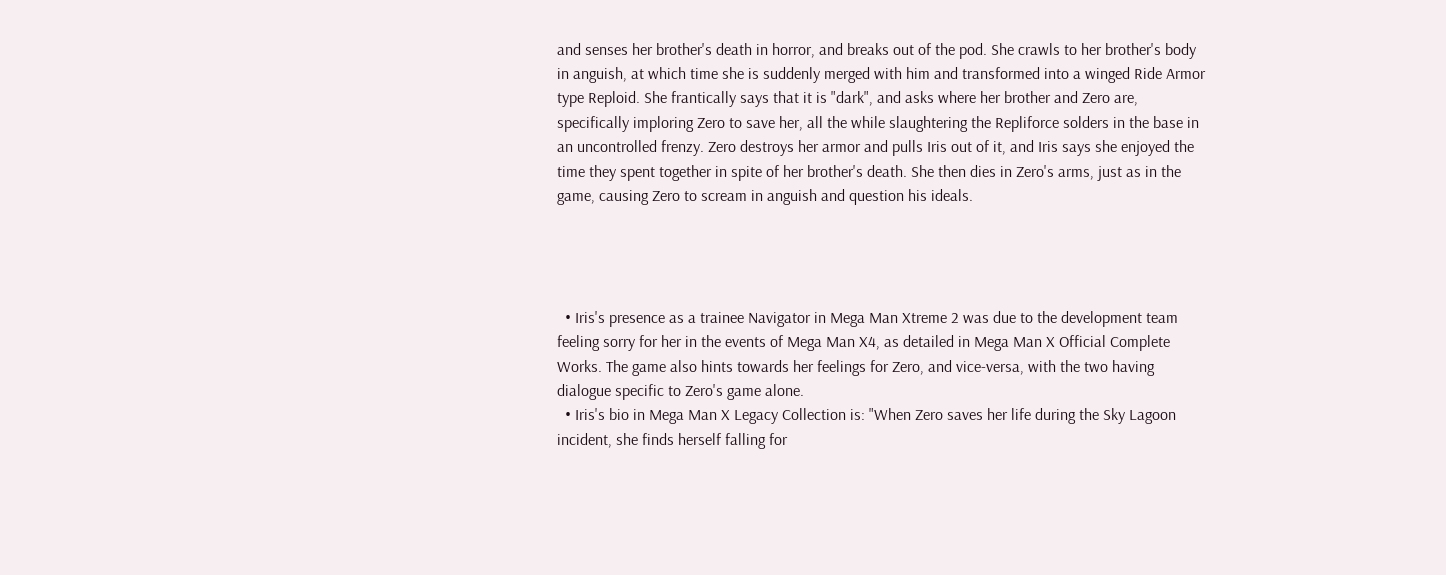and senses her brother's death in horror, and breaks out of the pod. She crawls to her brother's body in anguish, at which time she is suddenly merged with him and transformed into a winged Ride Armor type Reploid. She frantically says that it is "dark", and asks where her brother and Zero are, specifically imploring Zero to save her, all the while slaughtering the Repliforce solders in the base in an uncontrolled frenzy. Zero destroys her armor and pulls Iris out of it, and Iris says she enjoyed the time they spent together in spite of her brother's death. She then dies in Zero's arms, just as in the game, causing Zero to scream in anguish and question his ideals.




  • Iris's presence as a trainee Navigator in Mega Man Xtreme 2 was due to the development team feeling sorry for her in the events of Mega Man X4, as detailed in Mega Man X Official Complete Works. The game also hints towards her feelings for Zero, and vice-versa, with the two having dialogue specific to Zero's game alone.
  • Iris's bio in Mega Man X Legacy Collection is: "When Zero saves her life during the Sky Lagoon incident, she finds herself falling for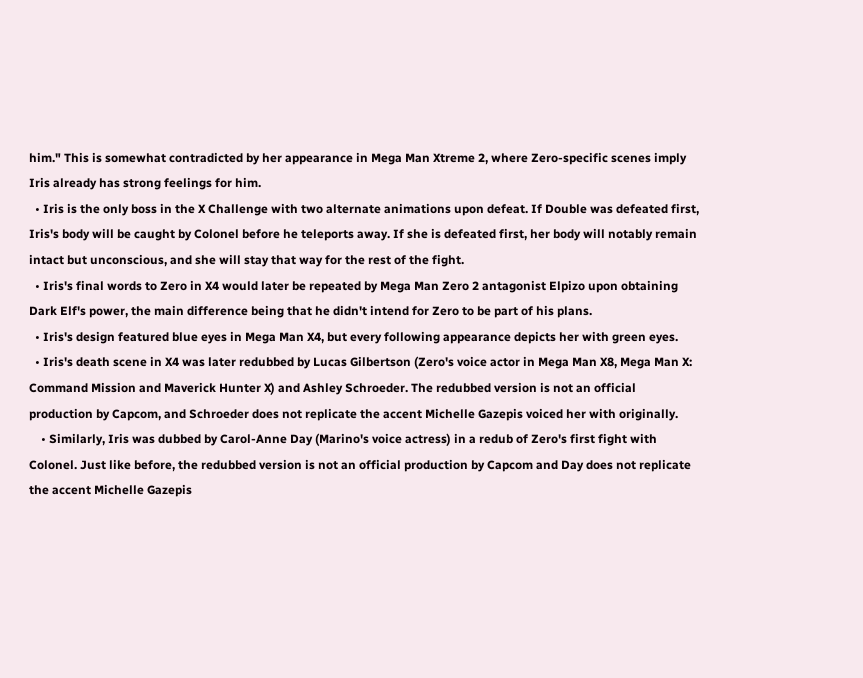him." This is somewhat contradicted by her appearance in Mega Man Xtreme 2, where Zero-specific scenes imply Iris already has strong feelings for him.
  • Iris is the only boss in the X Challenge with two alternate animations upon defeat. If Double was defeated first, Iris's body will be caught by Colonel before he teleports away. If she is defeated first, her body will notably remain intact but unconscious, and she will stay that way for the rest of the fight.
  • Iris's final words to Zero in X4 would later be repeated by Mega Man Zero 2 antagonist Elpizo upon obtaining Dark Elf's power, the main difference being that he didn't intend for Zero to be part of his plans.
  • Iris's design featured blue eyes in Mega Man X4, but every following appearance depicts her with green eyes.
  • Iris's death scene in X4 was later redubbed by Lucas Gilbertson (Zero's voice actor in Mega Man X8, Mega Man X: Command Mission and Maverick Hunter X) and Ashley Schroeder. The redubbed version is not an official production by Capcom, and Schroeder does not replicate the accent Michelle Gazepis voiced her with originally.
    • Similarly, Iris was dubbed by Carol-Anne Day (Marino's voice actress) in a redub of Zero's first fight with Colonel. Just like before, the redubbed version is not an official production by Capcom and Day does not replicate the accent Michelle Gazepis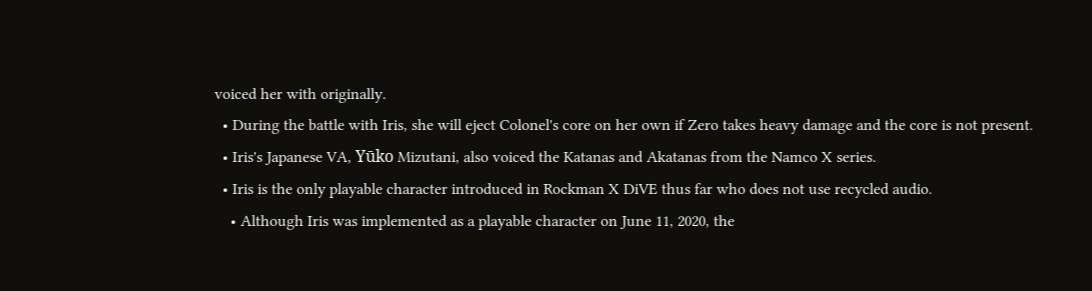voiced her with originally.
  • During the battle with Iris, she will eject Colonel's core on her own if Zero takes heavy damage and the core is not present.
  • Iris's Japanese VA, Yūko Mizutani, also voiced the Katanas and Akatanas from the Namco X series.
  • Iris is the only playable character introduced in Rockman X DiVE thus far who does not use recycled audio.
    • Although Iris was implemented as a playable character on June 11, 2020, the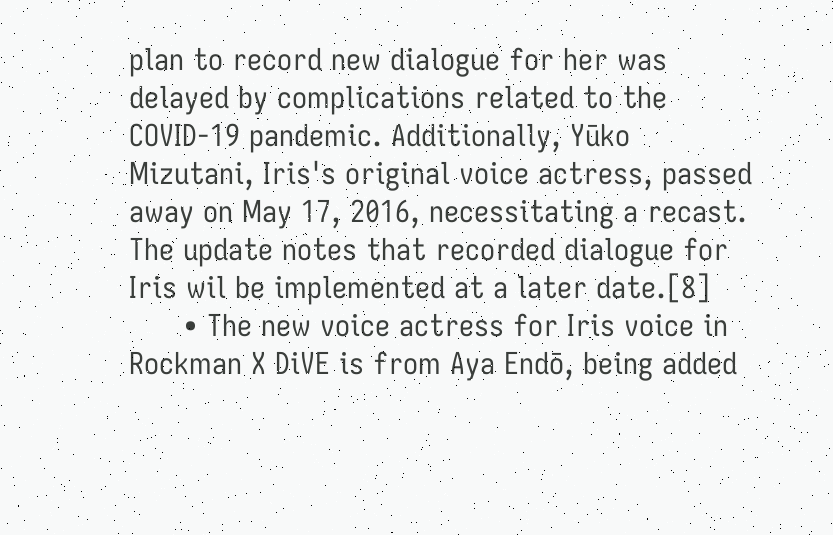plan to record new dialogue for her was delayed by complications related to the COVID-19 pandemic. Additionally, Yūko Mizutani, Iris's original voice actress, passed away on May 17, 2016, necessitating a recast. The update notes that recorded dialogue for Iris wil be implemented at a later date.[8]
      • The new voice actress for Iris voice in Rockman X DiVE is from Aya Endō, being added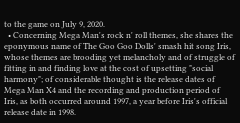to the game on July 9, 2020.
  • Concerning Mega Man's rock n' roll themes, she shares the eponymous name of The Goo Goo Dolls' smash hit song Iris, whose themes are brooding yet melancholy and of struggle of fitting in and finding love at the cost of upsetting "social harmony"; of considerable thought is the release dates of Mega Man X4 and the recording and production period of Iris, as both occurred around 1997, a year before Iris's official release date in 1998.